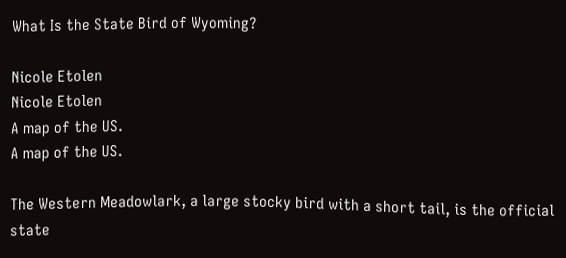What Is the State Bird of Wyoming?

Nicole Etolen
Nicole Etolen
A map of the US.
A map of the US.

The Western Meadowlark, a large stocky bird with a short tail, is the official state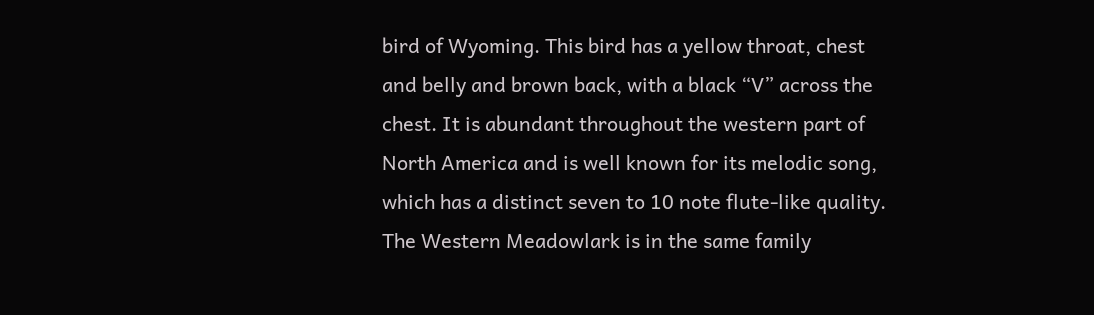bird of Wyoming. This bird has a yellow throat, chest and belly and brown back, with a black “V” across the chest. It is abundant throughout the western part of North America and is well known for its melodic song, which has a distinct seven to 10 note flute-like quality. The Western Meadowlark is in the same family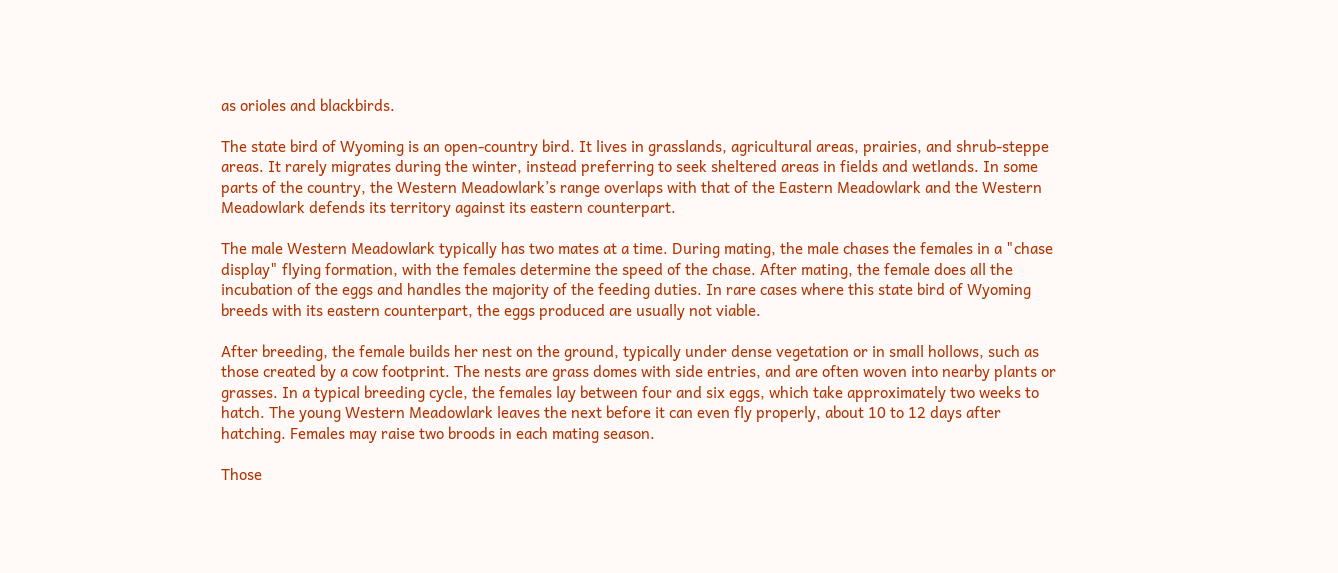as orioles and blackbirds.

The state bird of Wyoming is an open-country bird. It lives in grasslands, agricultural areas, prairies, and shrub-steppe areas. It rarely migrates during the winter, instead preferring to seek sheltered areas in fields and wetlands. In some parts of the country, the Western Meadowlark’s range overlaps with that of the Eastern Meadowlark and the Western Meadowlark defends its territory against its eastern counterpart.

The male Western Meadowlark typically has two mates at a time. During mating, the male chases the females in a "chase display" flying formation, with the females determine the speed of the chase. After mating, the female does all the incubation of the eggs and handles the majority of the feeding duties. In rare cases where this state bird of Wyoming breeds with its eastern counterpart, the eggs produced are usually not viable.

After breeding, the female builds her nest on the ground, typically under dense vegetation or in small hollows, such as those created by a cow footprint. The nests are grass domes with side entries, and are often woven into nearby plants or grasses. In a typical breeding cycle, the females lay between four and six eggs, which take approximately two weeks to hatch. The young Western Meadowlark leaves the next before it can even fly properly, about 10 to 12 days after hatching. Females may raise two broods in each mating season.

Those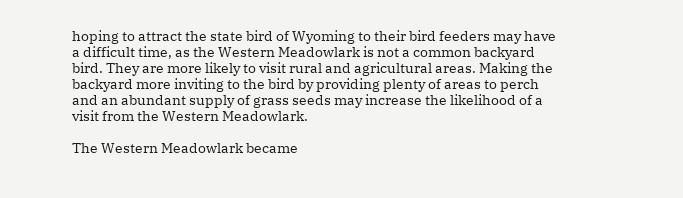hoping to attract the state bird of Wyoming to their bird feeders may have a difficult time, as the Western Meadowlark is not a common backyard bird. They are more likely to visit rural and agricultural areas. Making the backyard more inviting to the bird by providing plenty of areas to perch and an abundant supply of grass seeds may increase the likelihood of a visit from the Western Meadowlark.

The Western Meadowlark became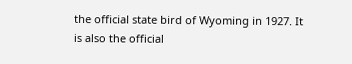the official state bird of Wyoming in 1927. It is also the official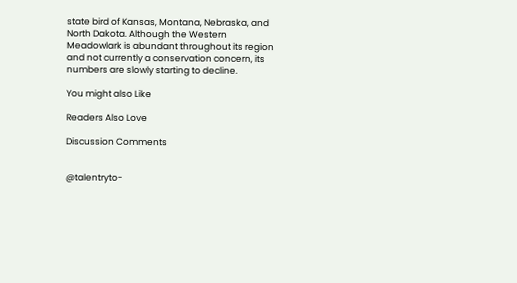state bird of Kansas, Montana, Nebraska, and North Dakota. Although the Western Meadowlark is abundant throughout its region and not currently a conservation concern, its numbers are slowly starting to decline.

You might also Like

Readers Also Love

Discussion Comments


@talentryto-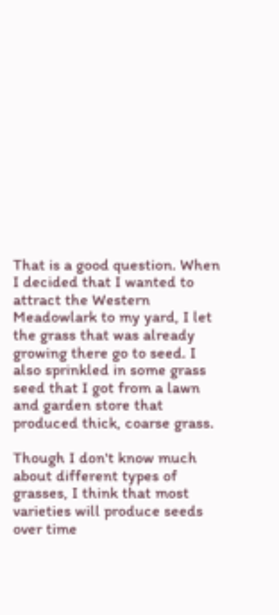That is a good question. When I decided that I wanted to attract the Western Meadowlark to my yard, I let the grass that was already growing there go to seed. I also sprinkled in some grass seed that I got from a lawn and garden store that produced thick, coarse grass.

Though I don't know much about different types of grasses, I think that most varieties will produce seeds over time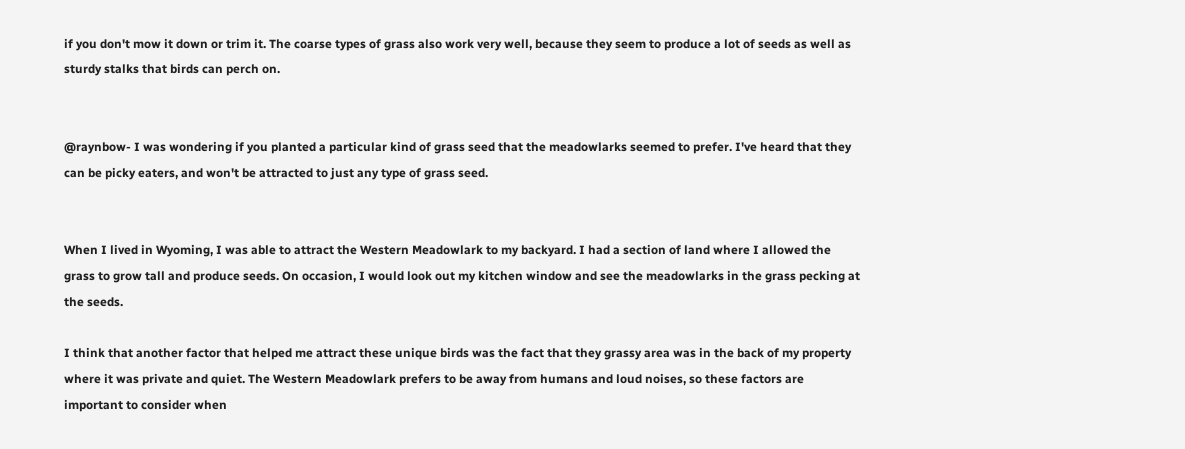if you don't mow it down or trim it. The coarse types of grass also work very well, because they seem to produce a lot of seeds as well as sturdy stalks that birds can perch on.


@raynbow- I was wondering if you planted a particular kind of grass seed that the meadowlarks seemed to prefer. I've heard that they can be picky eaters, and won't be attracted to just any type of grass seed.


When I lived in Wyoming, I was able to attract the Western Meadowlark to my backyard. I had a section of land where I allowed the grass to grow tall and produce seeds. On occasion, I would look out my kitchen window and see the meadowlarks in the grass pecking at the seeds.

I think that another factor that helped me attract these unique birds was the fact that they grassy area was in the back of my property where it was private and quiet. The Western Meadowlark prefers to be away from humans and loud noises, so these factors are important to consider when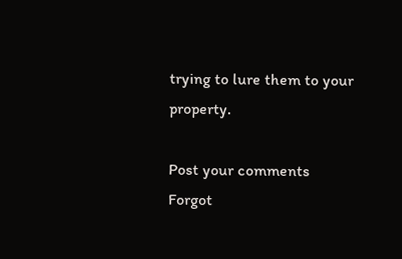trying to lure them to your property.

Post your comments
Forgot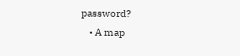password?
    • A map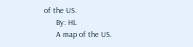of the US.
      By: HL
      A map of the US.